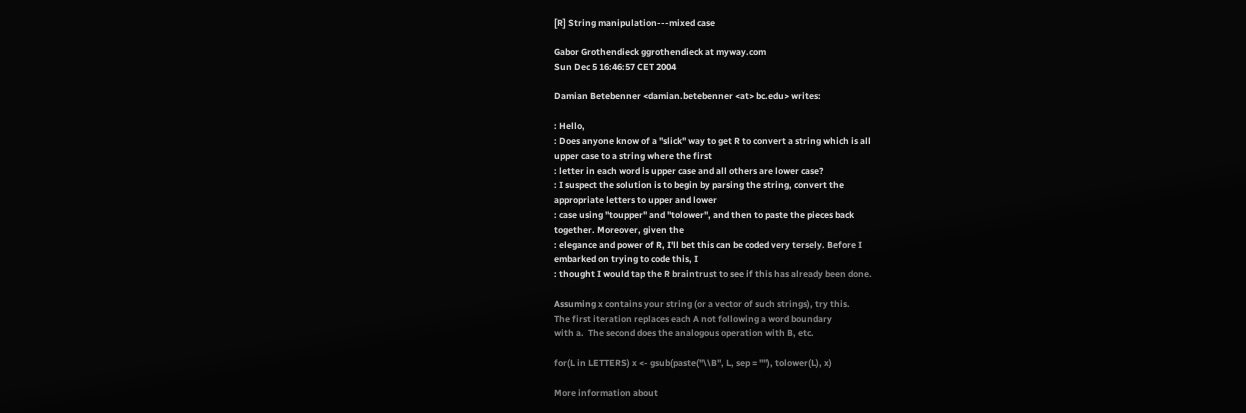[R] String manipulation---mixed case

Gabor Grothendieck ggrothendieck at myway.com
Sun Dec 5 16:46:57 CET 2004

Damian Betebenner <damian.betebenner <at> bc.edu> writes:

: Hello,
: Does anyone know of a "slick" way to get R to convert a string which is all
upper case to a string where the first
: letter in each word is upper case and all others are lower case?
: I suspect the solution is to begin by parsing the string, convert the
appropriate letters to upper and lower
: case using "toupper" and "tolower", and then to paste the pieces back
together. Moreover, given the
: elegance and power of R, I'll bet this can be coded very tersely. Before I
embarked on trying to code this, I
: thought I would tap the R braintrust to see if this has already been done.

Assuming x contains your string (or a vector of such strings), try this.
The first iteration replaces each A not following a word boundary
with a.  The second does the analogous operation with B, etc.

for(L in LETTERS) x <- gsub(paste("\\B", L, sep = ""), tolower(L), x)

More information about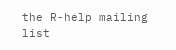the R-help mailing list